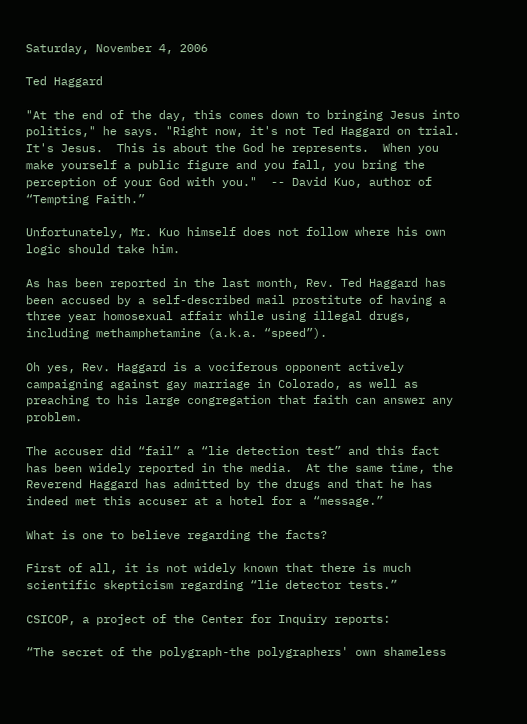Saturday, November 4, 2006

Ted Haggard

"At the end of the day, this comes down to bringing Jesus into politics," he says. "Right now, it's not Ted Haggard on trial.  It's Jesus.  This is about the God he represents.  When you make yourself a public figure and you fall, you bring the perception of your God with you."  -- David Kuo, author of “Tempting Faith.”

Unfortunately, Mr. Kuo himself does not follow where his own logic should take him.

As has been reported in the last month, Rev. Ted Haggard has been accused by a self-described mail prostitute of having a three year homosexual affair while using illegal drugs, including methamphetamine (a.k.a. “speed”).

Oh yes, Rev. Haggard is a vociferous opponent actively campaigning against gay marriage in Colorado, as well as preaching to his large congregation that faith can answer any problem.

The accuser did “fail” a “lie detection test” and this fact has been widely reported in the media.  At the same time, the Reverend Haggard has admitted by the drugs and that he has indeed met this accuser at a hotel for a “message.”

What is one to believe regarding the facts?

First of all, it is not widely known that there is much scientific skepticism regarding “lie detector tests.”

CSICOP, a project of the Center for Inquiry reports:

“The secret of the polygraph-the polygraphers' own shameless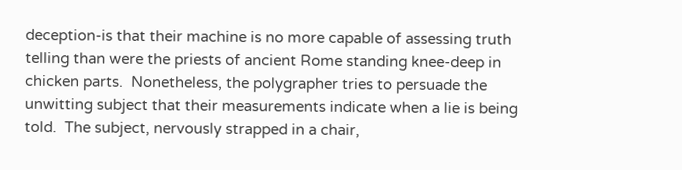deception-is that their machine is no more capable of assessing truth telling than were the priests of ancient Rome standing knee-deep in chicken parts.  Nonetheless, the polygrapher tries to persuade the unwitting subject that their measurements indicate when a lie is being told.  The subject, nervously strapped in a chair,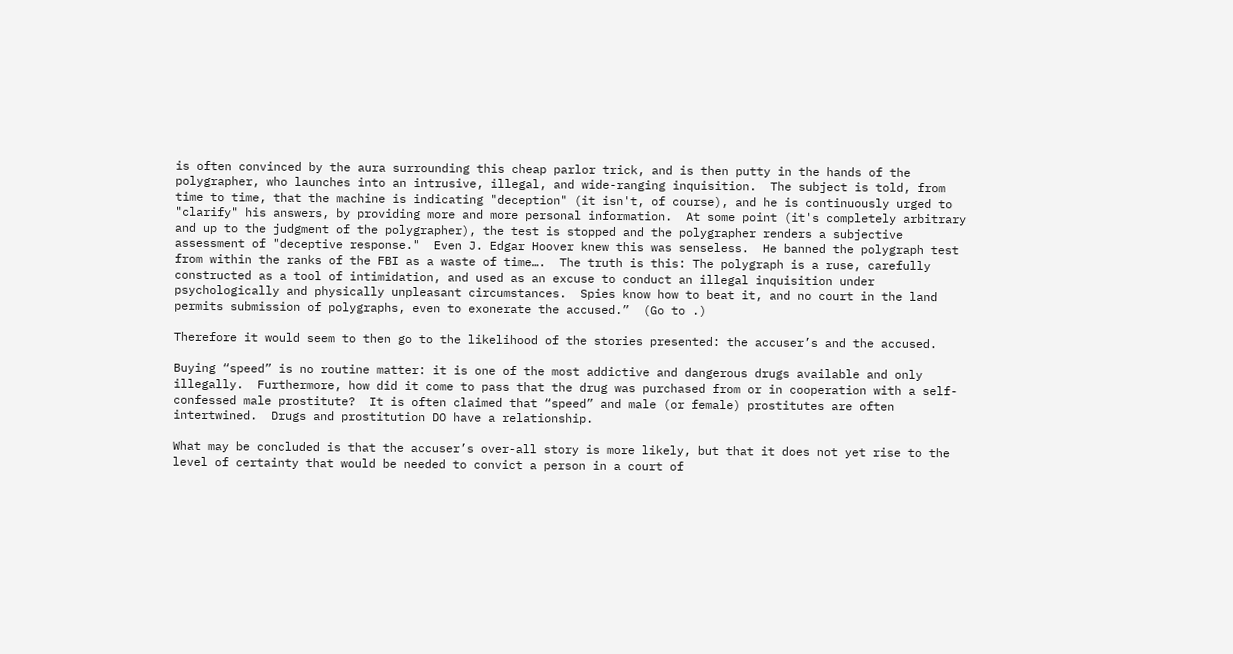is often convinced by the aura surrounding this cheap parlor trick, and is then putty in the hands of the polygrapher, who launches into an intrusive, illegal, and wide-ranging inquisition.  The subject is told, from time to time, that the machine is indicating "deception" (it isn't, of course), and he is continuously urged to "clarify" his answers, by providing more and more personal information.  At some point (it's completely arbitrary and up to the judgment of the polygrapher), the test is stopped and the polygrapher renders a subjective assessment of "deceptive response."  Even J. Edgar Hoover knew this was senseless.  He banned the polygraph test from within the ranks of the FBI as a waste of time….  The truth is this: The polygraph is a ruse, carefully constructed as a tool of intimidation, and used as an excuse to conduct an illegal inquisition under psychologically and physically unpleasant circumstances.  Spies know how to beat it, and no court in the land permits submission of polygraphs, even to exonerate the accused.”  (Go to .)

Therefore it would seem to then go to the likelihood of the stories presented: the accuser’s and the accused.

Buying “speed” is no routine matter: it is one of the most addictive and dangerous drugs available and only illegally.  Furthermore, how did it come to pass that the drug was purchased from or in cooperation with a self-confessed male prostitute?  It is often claimed that “speed” and male (or female) prostitutes are often intertwined.  Drugs and prostitution DO have a relationship.

What may be concluded is that the accuser’s over-all story is more likely, but that it does not yet rise to the level of certainty that would be needed to convict a person in a court of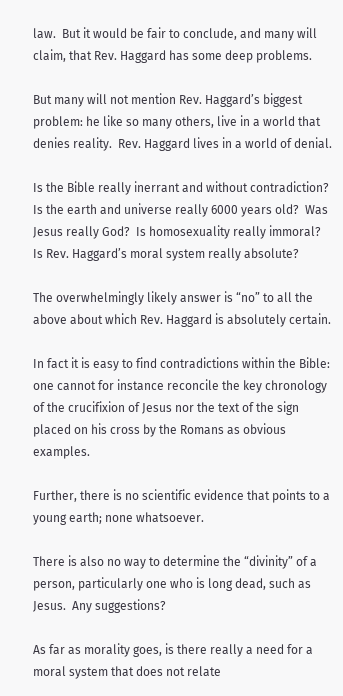law.  But it would be fair to conclude, and many will claim, that Rev. Haggard has some deep problems.

But many will not mention Rev. Haggard’s biggest problem: he like so many others, live in a world that denies reality.  Rev. Haggard lives in a world of denial.

Is the Bible really inerrant and without contradiction?  Is the earth and universe really 6000 years old?  Was Jesus really God?  Is homosexuality really immoral?  Is Rev. Haggard’s moral system really absolute?

The overwhelmingly likely answer is “no” to all the above about which Rev. Haggard is absolutely certain.

In fact it is easy to find contradictions within the Bible: one cannot for instance reconcile the key chronology of the crucifixion of Jesus nor the text of the sign placed on his cross by the Romans as obvious examples.

Further, there is no scientific evidence that points to a young earth; none whatsoever.

There is also no way to determine the “divinity” of a person, particularly one who is long dead, such as Jesus.  Any suggestions?

As far as morality goes, is there really a need for a moral system that does not relate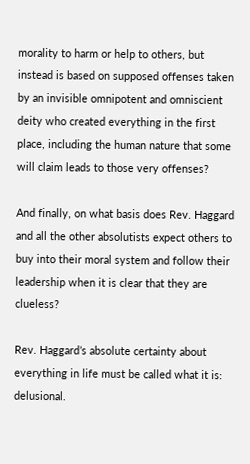morality to harm or help to others, but instead is based on supposed offenses taken by an invisible omnipotent and omniscient deity who created everything in the first place, including the human nature that some will claim leads to those very offenses?

And finally, on what basis does Rev. Haggard and all the other absolutists expect others to buy into their moral system and follow their leadership when it is clear that they are clueless?

Rev. Haggard’s absolute certainty about everything in life must be called what it is: delusional.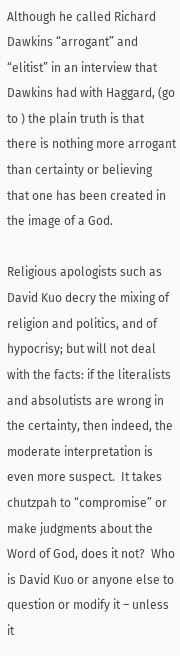Although he called Richard Dawkins “arrogant” and “elitist” in an interview that Dawkins had with Haggard, (go to ) the plain truth is that there is nothing more arrogant than certainty or believing that one has been created in the image of a God.

Religious apologists such as David Kuo decry the mixing of religion and politics, and of hypocrisy; but will not deal with the facts: if the literalists and absolutists are wrong in the certainty, then indeed, the moderate interpretation is even more suspect.  It takes chutzpah to “compromise” or make judgments about the Word of God, does it not?  Who is David Kuo or anyone else to question or modify it – unless it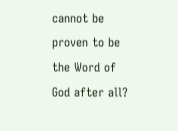cannot be proven to be the Word of God after all?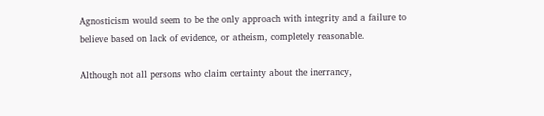Agnosticism would seem to be the only approach with integrity and a failure to believe based on lack of evidence, or atheism, completely reasonable.

Although not all persons who claim certainty about the inerrancy,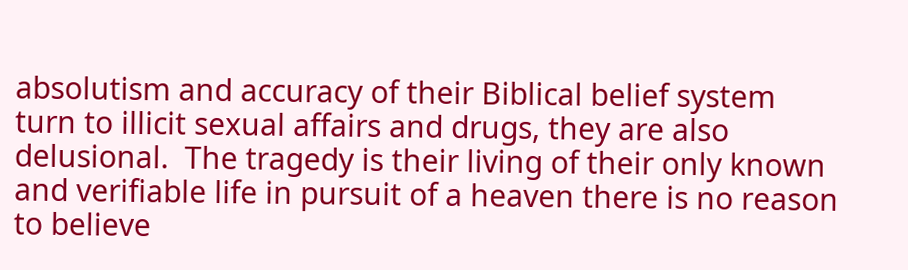absolutism and accuracy of their Biblical belief system turn to illicit sexual affairs and drugs, they are also delusional.  The tragedy is their living of their only known and verifiable life in pursuit of a heaven there is no reason to believe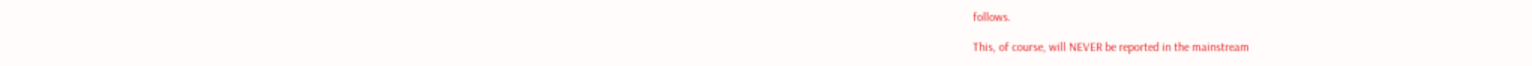follows.

This, of course, will NEVER be reported in the mainstream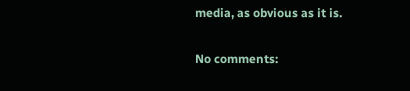media, as obvious as it is.

No comments: